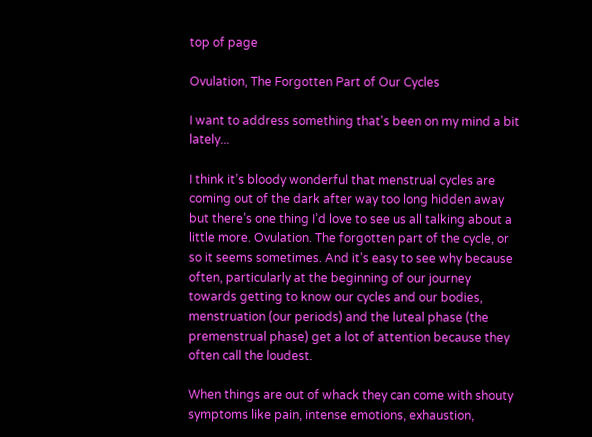top of page

Ovulation, The Forgotten Part of Our Cycles

I want to address something that's been on my mind a bit lately...

I think it’s bloody wonderful that menstrual cycles are coming out of the dark after way too long hidden away but there’s one thing I’d love to see us all talking about a little more. Ovulation. The forgotten part of the cycle, or so it seems sometimes. And it’s easy to see why because often, particularly at the beginning of our journey towards getting to know our cycles and our bodies, menstruation (our periods) and the luteal phase (the premenstrual phase) get a lot of attention because they often call the loudest.

When things are out of whack they can come with shouty symptoms like pain, intense emotions, exhaustion,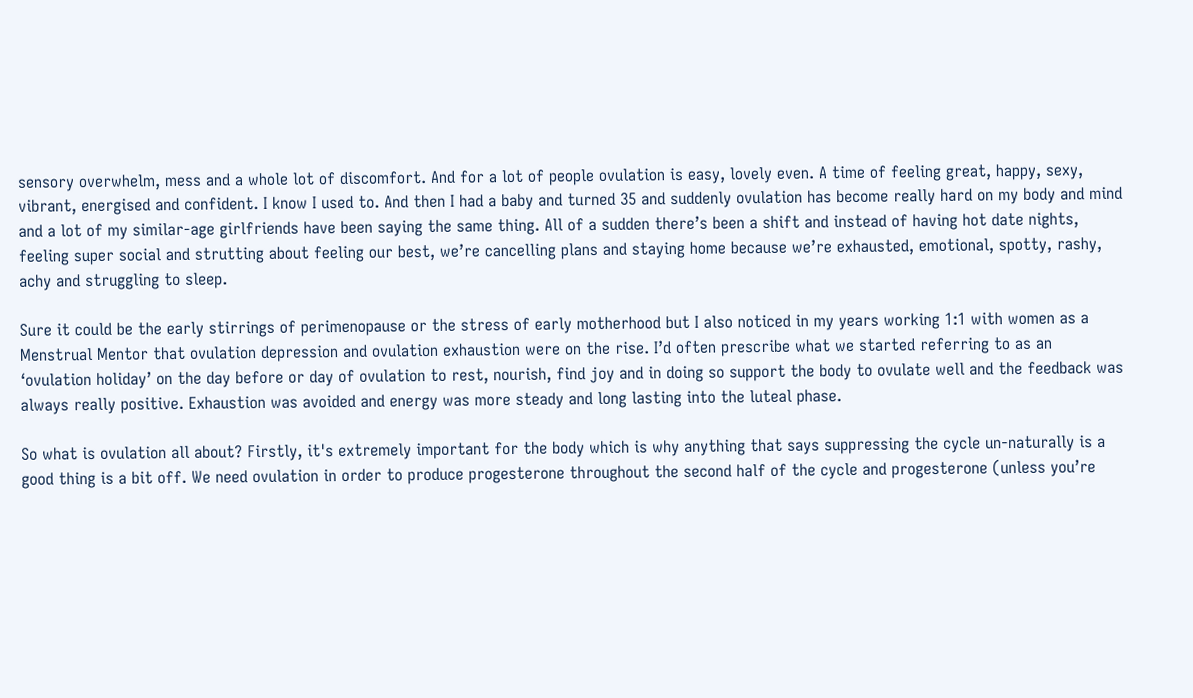sensory overwhelm, mess and a whole lot of discomfort. And for a lot of people ovulation is easy, lovely even. A time of feeling great, happy, sexy, vibrant, energised and confident. I know I used to. And then I had a baby and turned 35 and suddenly ovulation has become really hard on my body and mind and a lot of my similar-age girlfriends have been saying the same thing. All of a sudden there’s been a shift and instead of having hot date nights, feeling super social and strutting about feeling our best, we’re cancelling plans and staying home because we’re exhausted, emotional, spotty, rashy, achy and struggling to sleep.

Sure it could be the early stirrings of perimenopause or the stress of early motherhood but I also noticed in my years working 1:1 with women as a Menstrual Mentor that ovulation depression and ovulation exhaustion were on the rise. I’d often prescribe what we started referring to as an ‘ovulation holiday’ on the day before or day of ovulation to rest, nourish, find joy and in doing so support the body to ovulate well and the feedback was always really positive. Exhaustion was avoided and energy was more steady and long lasting into the luteal phase.

So what is ovulation all about? Firstly, it's extremely important for the body which is why anything that says suppressing the cycle un-naturally is a good thing is a bit off. We need ovulation in order to produce progesterone throughout the second half of the cycle and progesterone (unless you’re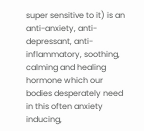super sensitive to it) is an anti-anxiety, anti-depressant, anti-inflammatory, soothing, calming and healing hormone which our bodies desperately need in this often anxiety inducing,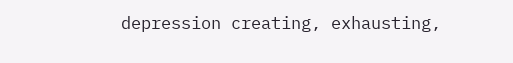depression creating, exhausting,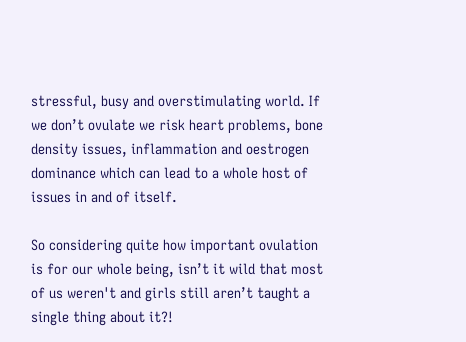stressful, busy and overstimulating world. If we don’t ovulate we risk heart problems, bone density issues, inflammation and oestrogen dominance which can lead to a whole host of issues in and of itself.

So considering quite how important ovulation is for our whole being, isn’t it wild that most of us weren't and girls still aren’t taught a single thing about it?!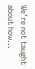We’re not taught about how...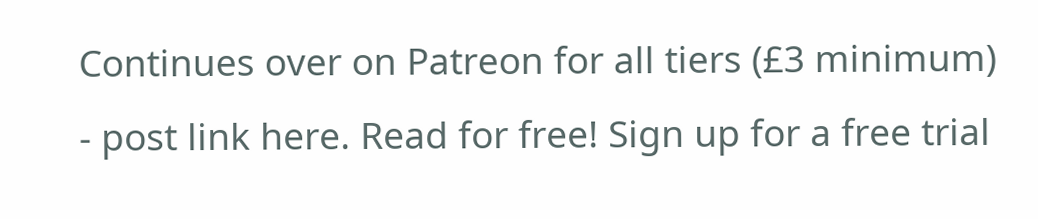Continues over on Patreon for all tiers (£3 minimum) - post link here. Read for free! Sign up for a free trial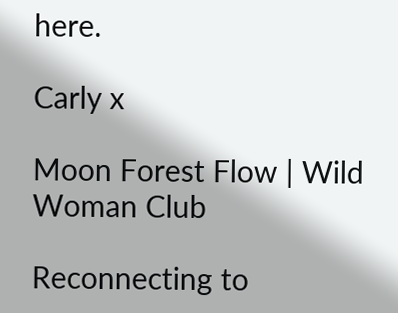here.

Carly x

Moon Forest Flow | Wild Woman Club

Reconnecting to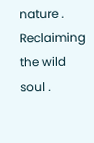nature . Reclaiming the wild soul .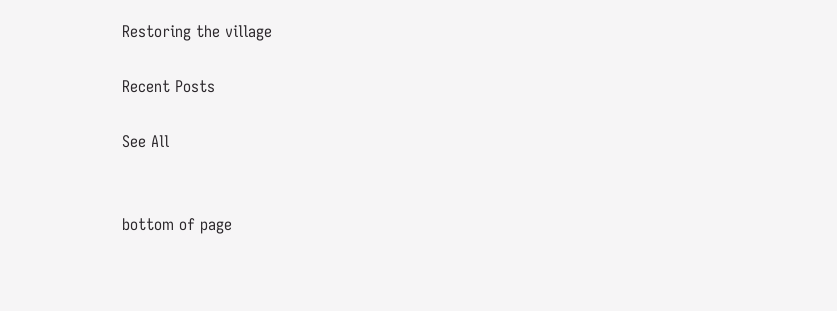Restoring the village

Recent Posts

See All


bottom of page